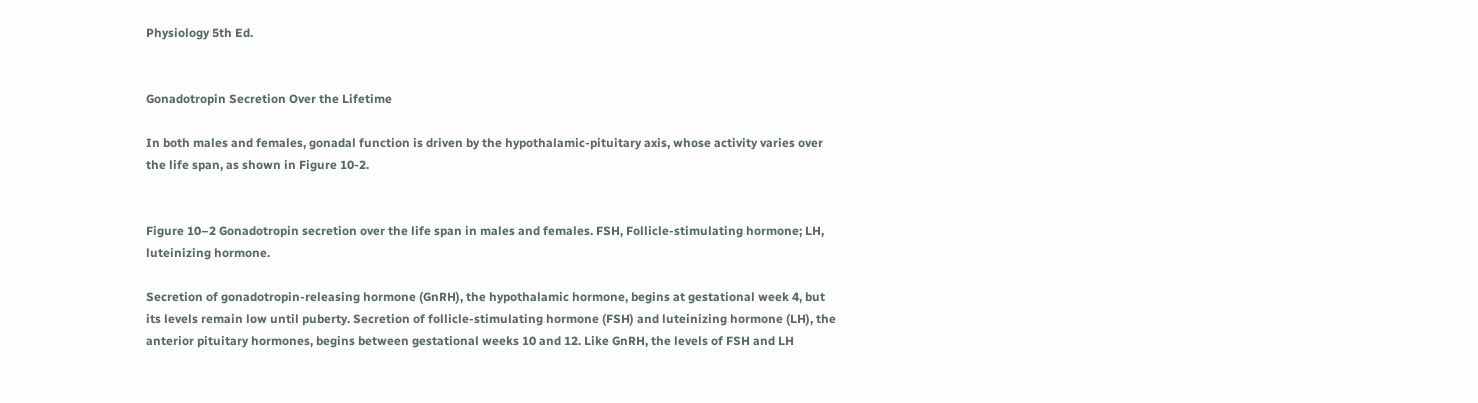Physiology 5th Ed.


Gonadotropin Secretion Over the Lifetime

In both males and females, gonadal function is driven by the hypothalamic-pituitary axis, whose activity varies over the life span, as shown in Figure 10-2.


Figure 10–2 Gonadotropin secretion over the life span in males and females. FSH, Follicle-stimulating hormone; LH, luteinizing hormone.

Secretion of gonadotropin-releasing hormone (GnRH), the hypothalamic hormone, begins at gestational week 4, but its levels remain low until puberty. Secretion of follicle-stimulating hormone (FSH) and luteinizing hormone (LH), the anterior pituitary hormones, begins between gestational weeks 10 and 12. Like GnRH, the levels of FSH and LH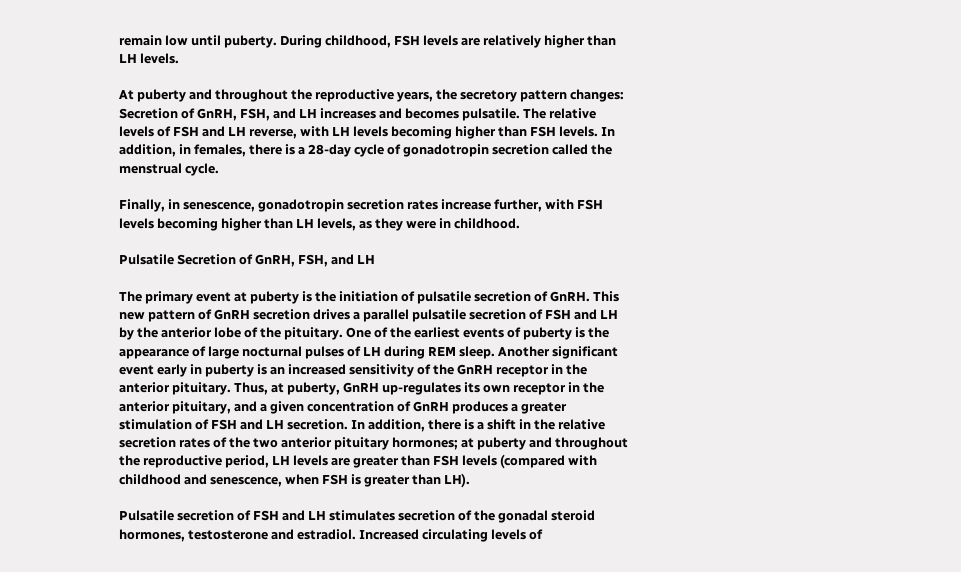remain low until puberty. During childhood, FSH levels are relatively higher than LH levels.

At puberty and throughout the reproductive years, the secretory pattern changes: Secretion of GnRH, FSH, and LH increases and becomes pulsatile. The relative levels of FSH and LH reverse, with LH levels becoming higher than FSH levels. In addition, in females, there is a 28-day cycle of gonadotropin secretion called the menstrual cycle.

Finally, in senescence, gonadotropin secretion rates increase further, with FSH levels becoming higher than LH levels, as they were in childhood.

Pulsatile Secretion of GnRH, FSH, and LH

The primary event at puberty is the initiation of pulsatile secretion of GnRH. This new pattern of GnRH secretion drives a parallel pulsatile secretion of FSH and LH by the anterior lobe of the pituitary. One of the earliest events of puberty is the appearance of large nocturnal pulses of LH during REM sleep. Another significant event early in puberty is an increased sensitivity of the GnRH receptor in the anterior pituitary. Thus, at puberty, GnRH up-regulates its own receptor in the anterior pituitary, and a given concentration of GnRH produces a greater stimulation of FSH and LH secretion. In addition, there is a shift in the relative secretion rates of the two anterior pituitary hormones; at puberty and throughout the reproductive period, LH levels are greater than FSH levels (compared with childhood and senescence, when FSH is greater than LH).

Pulsatile secretion of FSH and LH stimulates secretion of the gonadal steroid hormones, testosterone and estradiol. Increased circulating levels of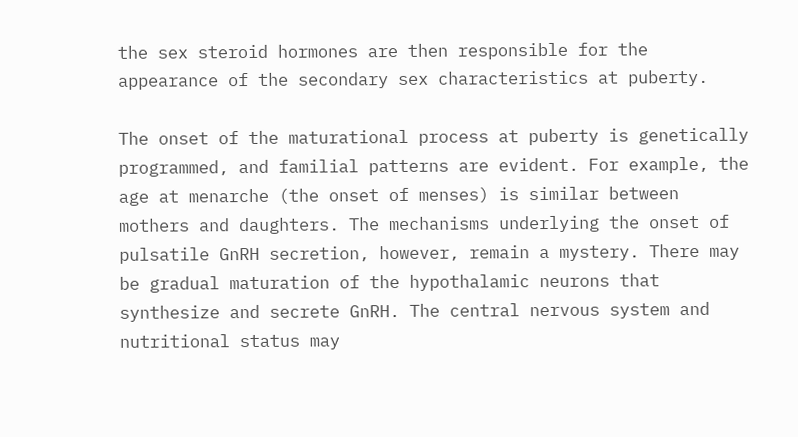the sex steroid hormones are then responsible for the appearance of the secondary sex characteristics at puberty.

The onset of the maturational process at puberty is genetically programmed, and familial patterns are evident. For example, the age at menarche (the onset of menses) is similar between mothers and daughters. The mechanisms underlying the onset of pulsatile GnRH secretion, however, remain a mystery. There may be gradual maturation of the hypothalamic neurons that synthesize and secrete GnRH. The central nervous system and nutritional status may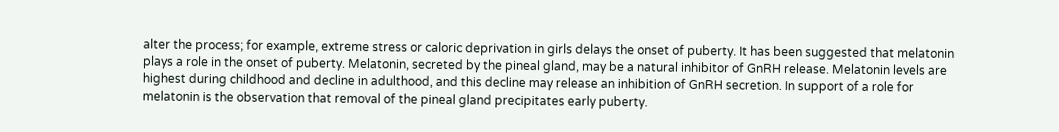alter the process; for example, extreme stress or caloric deprivation in girls delays the onset of puberty. It has been suggested that melatonin plays a role in the onset of puberty. Melatonin, secreted by the pineal gland, may be a natural inhibitor of GnRH release. Melatonin levels are highest during childhood and decline in adulthood, and this decline may release an inhibition of GnRH secretion. In support of a role for melatonin is the observation that removal of the pineal gland precipitates early puberty.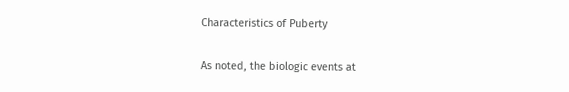Characteristics of Puberty

As noted, the biologic events at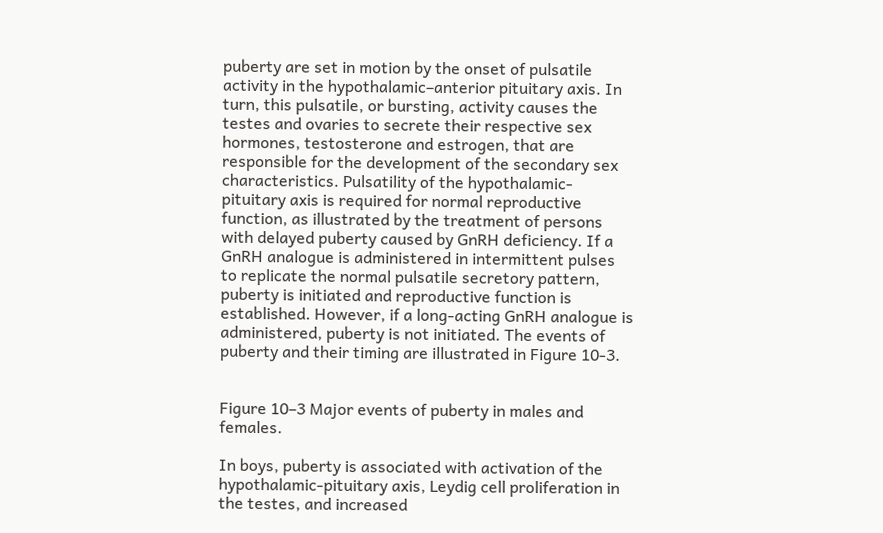puberty are set in motion by the onset of pulsatile activity in the hypothalamic–anterior pituitary axis. In turn, this pulsatile, or bursting, activity causes the testes and ovaries to secrete their respective sex hormones, testosterone and estrogen, that are responsible for the development of the secondary sex characteristics. Pulsatility of the hypothalamic-pituitary axis is required for normal reproductive function, as illustrated by the treatment of persons with delayed puberty caused by GnRH deficiency. If a GnRH analogue is administered in intermittent pulses to replicate the normal pulsatile secretory pattern, puberty is initiated and reproductive function is established. However, if a long-acting GnRH analogue is administered, puberty is not initiated. The events of puberty and their timing are illustrated in Figure 10-3.


Figure 10–3 Major events of puberty in males and females.

In boys, puberty is associated with activation of the hypothalamic-pituitary axis, Leydig cell proliferation in the testes, and increased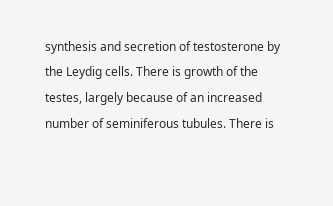synthesis and secretion of testosterone by the Leydig cells. There is growth of the testes, largely because of an increased number of seminiferous tubules. There is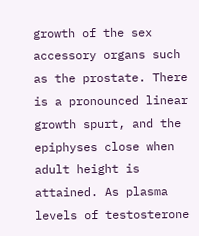growth of the sex accessory organs such as the prostate. There is a pronounced linear growth spurt, and the epiphyses close when adult height is attained. As plasma levels of testosterone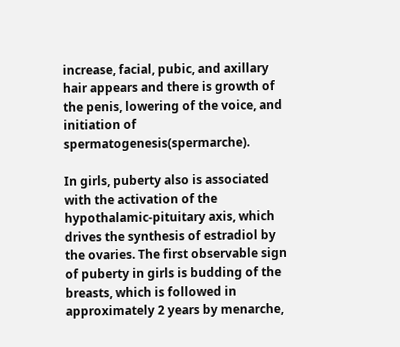increase, facial, pubic, and axillary hair appears and there is growth of the penis, lowering of the voice, and initiation of spermatogenesis(spermarche).

In girls, puberty also is associated with the activation of the hypothalamic-pituitary axis, which drives the synthesis of estradiol by the ovaries. The first observable sign of puberty in girls is budding of the breasts, which is followed in approximately 2 years by menarche,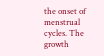the onset of menstrual cycles. The growth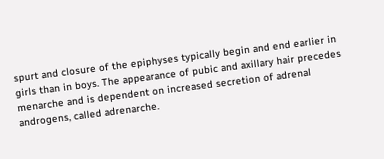spurt and closure of the epiphyses typically begin and end earlier in girls than in boys. The appearance of pubic and axillary hair precedes menarche and is dependent on increased secretion of adrenal androgens, called adrenarche.